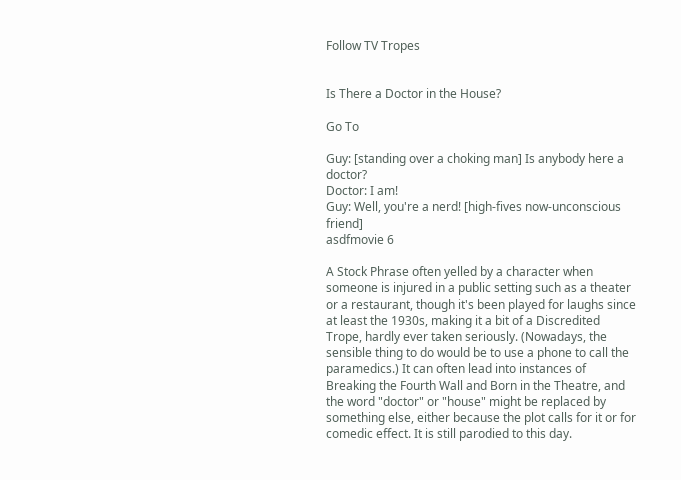Follow TV Tropes


Is There a Doctor in the House?

Go To

Guy: [standing over a choking man] Is anybody here a doctor?
Doctor: I am!
Guy: Well, you're a nerd! [high-fives now-unconscious friend]
asdfmovie 6

A Stock Phrase often yelled by a character when someone is injured in a public setting such as a theater or a restaurant, though it's been played for laughs since at least the 1930s, making it a bit of a Discredited Trope, hardly ever taken seriously. (Nowadays, the sensible thing to do would be to use a phone to call the paramedics.) It can often lead into instances of Breaking the Fourth Wall and Born in the Theatre, and the word "doctor" or "house" might be replaced by something else, either because the plot calls for it or for comedic effect. It is still parodied to this day.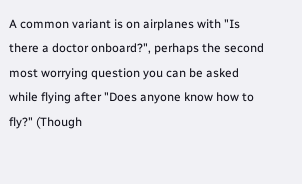A common variant is on airplanes with "Is there a doctor onboard?", perhaps the second most worrying question you can be asked while flying after "Does anyone know how to fly?" (Though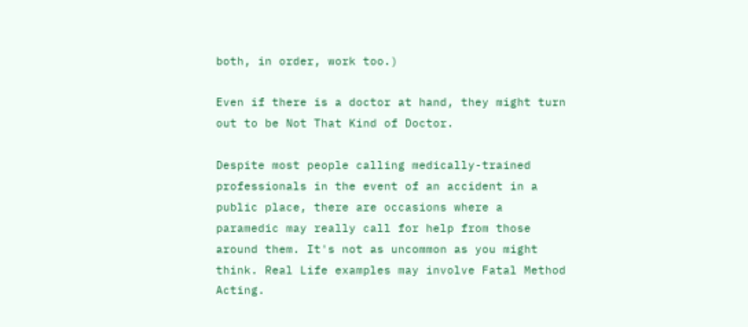both, in order, work too.)

Even if there is a doctor at hand, they might turn out to be Not That Kind of Doctor.

Despite most people calling medically-trained professionals in the event of an accident in a public place, there are occasions where a paramedic may really call for help from those around them. It's not as uncommon as you might think. Real Life examples may involve Fatal Method Acting.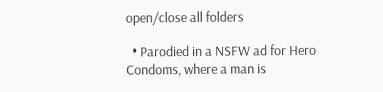open/close all folders

  • Parodied in a NSFW ad for Hero Condoms, where a man is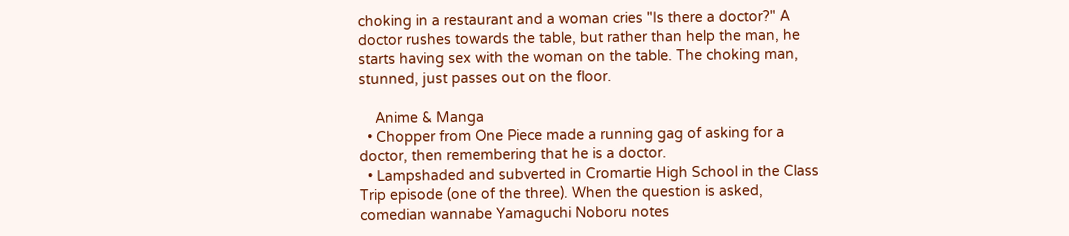choking in a restaurant and a woman cries "Is there a doctor?" A doctor rushes towards the table, but rather than help the man, he starts having sex with the woman on the table. The choking man, stunned, just passes out on the floor.

    Anime & Manga
  • Chopper from One Piece made a running gag of asking for a doctor, then remembering that he is a doctor.
  • Lampshaded and subverted in Cromartie High School in the Class Trip episode (one of the three). When the question is asked, comedian wannabe Yamaguchi Noboru notes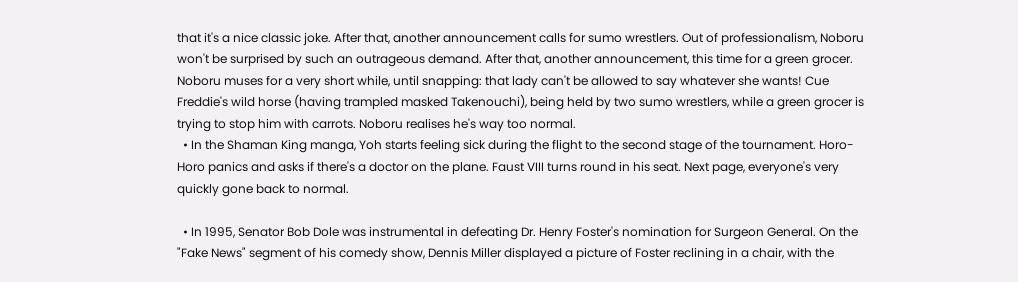that it's a nice classic joke. After that, another announcement calls for sumo wrestlers. Out of professionalism, Noboru won't be surprised by such an outrageous demand. After that, another announcement, this time for a green grocer. Noboru muses for a very short while, until snapping: that lady can't be allowed to say whatever she wants! Cue Freddie's wild horse (having trampled masked Takenouchi), being held by two sumo wrestlers, while a green grocer is trying to stop him with carrots. Noboru realises he's way too normal.
  • In the Shaman King manga, Yoh starts feeling sick during the flight to the second stage of the tournament. Horo-Horo panics and asks if there's a doctor on the plane. Faust VIII turns round in his seat. Next page, everyone's very quickly gone back to normal.

  • In 1995, Senator Bob Dole was instrumental in defeating Dr. Henry Foster's nomination for Surgeon General. On the "Fake News" segment of his comedy show, Dennis Miller displayed a picture of Foster reclining in a chair, with the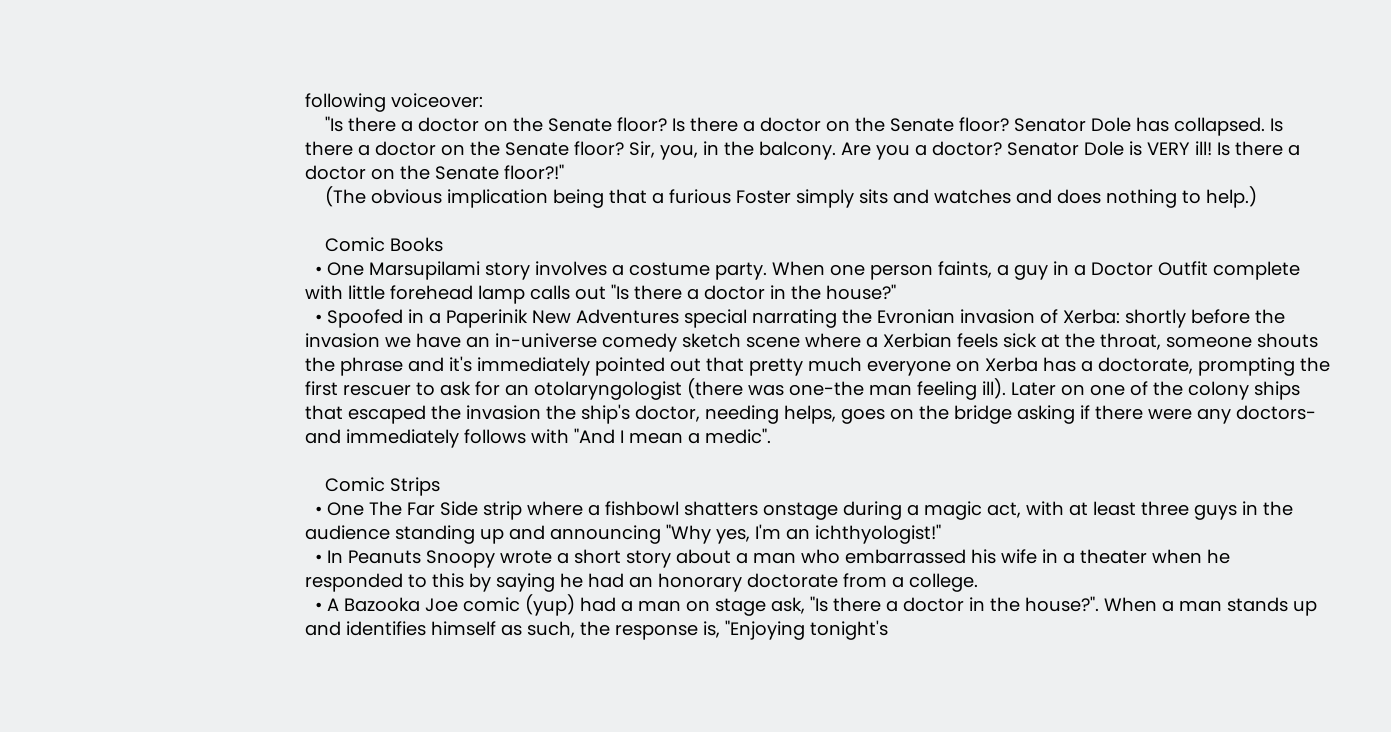following voiceover:
    "Is there a doctor on the Senate floor? Is there a doctor on the Senate floor? Senator Dole has collapsed. Is there a doctor on the Senate floor? Sir, you, in the balcony. Are you a doctor? Senator Dole is VERY ill! Is there a doctor on the Senate floor?!"
    (The obvious implication being that a furious Foster simply sits and watches and does nothing to help.)

    Comic Books
  • One Marsupilami story involves a costume party. When one person faints, a guy in a Doctor Outfit complete with little forehead lamp calls out "Is there a doctor in the house?"
  • Spoofed in a Paperinik New Adventures special narrating the Evronian invasion of Xerba: shortly before the invasion we have an in-universe comedy sketch scene where a Xerbian feels sick at the throat, someone shouts the phrase and it's immediately pointed out that pretty much everyone on Xerba has a doctorate, prompting the first rescuer to ask for an otolaryngologist (there was one-the man feeling ill). Later on one of the colony ships that escaped the invasion the ship's doctor, needing helps, goes on the bridge asking if there were any doctors-and immediately follows with "And I mean a medic".

    Comic Strips
  • One The Far Side strip where a fishbowl shatters onstage during a magic act, with at least three guys in the audience standing up and announcing "Why yes, I'm an ichthyologist!"
  • In Peanuts Snoopy wrote a short story about a man who embarrassed his wife in a theater when he responded to this by saying he had an honorary doctorate from a college.
  • A Bazooka Joe comic (yup) had a man on stage ask, "Is there a doctor in the house?". When a man stands up and identifies himself as such, the response is, "Enjoying tonight's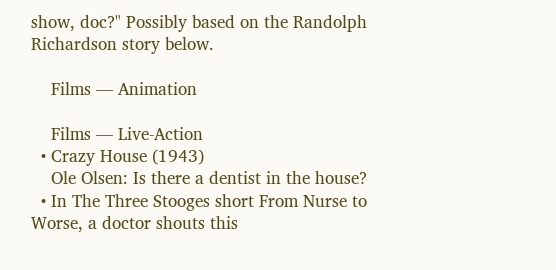show, doc?" Possibly based on the Randolph Richardson story below.

    Films — Animation

    Films — Live-Action
  • Crazy House (1943)
    Ole Olsen: Is there a dentist in the house?
  • In The Three Stooges short From Nurse to Worse, a doctor shouts this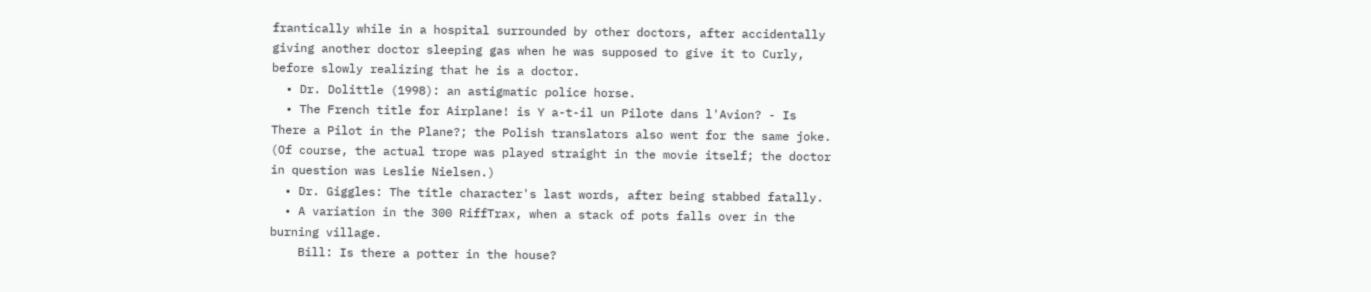frantically while in a hospital surrounded by other doctors, after accidentally giving another doctor sleeping gas when he was supposed to give it to Curly, before slowly realizing that he is a doctor.
  • Dr. Dolittle (1998): an astigmatic police horse.
  • The French title for Airplane! is Y a-t-il un Pilote dans l'Avion? - Is There a Pilot in the Plane?; the Polish translators also went for the same joke. (Of course, the actual trope was played straight in the movie itself; the doctor in question was Leslie Nielsen.)
  • Dr. Giggles: The title character's last words, after being stabbed fatally.
  • A variation in the 300 RiffTrax, when a stack of pots falls over in the burning village.
    Bill: Is there a potter in the house?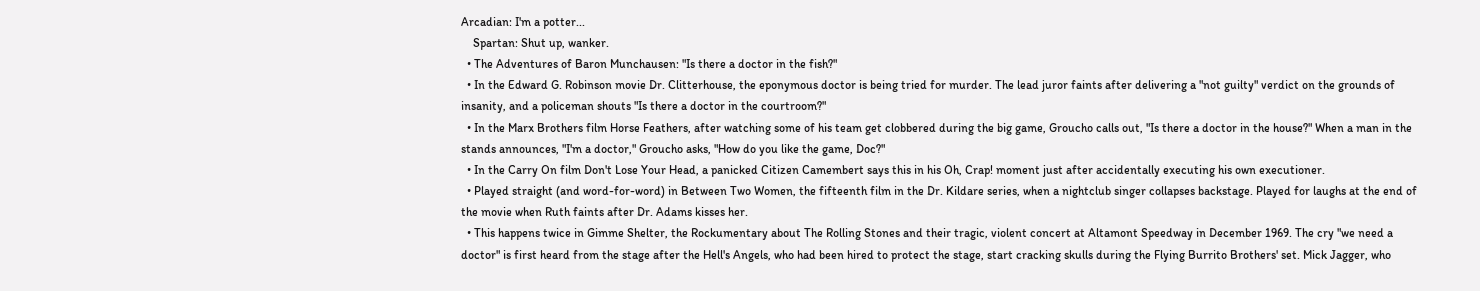Arcadian: I'm a potter...
    Spartan: Shut up, wanker.
  • The Adventures of Baron Munchausen: "Is there a doctor in the fish?"
  • In the Edward G. Robinson movie Dr. Clitterhouse, the eponymous doctor is being tried for murder. The lead juror faints after delivering a "not guilty" verdict on the grounds of insanity, and a policeman shouts "Is there a doctor in the courtroom?"
  • In the Marx Brothers film Horse Feathers, after watching some of his team get clobbered during the big game, Groucho calls out, "Is there a doctor in the house?" When a man in the stands announces, "I'm a doctor," Groucho asks, "How do you like the game, Doc?"
  • In the Carry On film Don't Lose Your Head, a panicked Citizen Camembert says this in his Oh, Crap! moment just after accidentally executing his own executioner.
  • Played straight (and word-for-word) in Between Two Women, the fifteenth film in the Dr. Kildare series, when a nightclub singer collapses backstage. Played for laughs at the end of the movie when Ruth faints after Dr. Adams kisses her.
  • This happens twice in Gimme Shelter, the Rockumentary about The Rolling Stones and their tragic, violent concert at Altamont Speedway in December 1969. The cry "we need a doctor" is first heard from the stage after the Hell's Angels, who had been hired to protect the stage, start cracking skulls during the Flying Burrito Brothers' set. Mick Jagger, who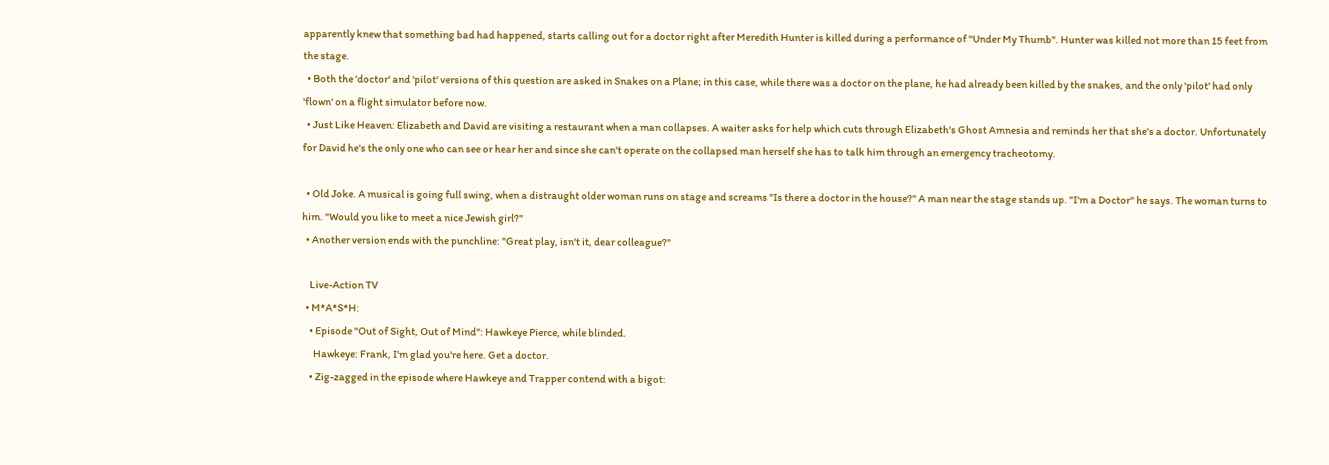apparently knew that something bad had happened, starts calling out for a doctor right after Meredith Hunter is killed during a performance of "Under My Thumb". Hunter was killed not more than 15 feet from the stage.
  • Both the 'doctor' and 'pilot' versions of this question are asked in Snakes on a Plane; in this case, while there was a doctor on the plane, he had already been killed by the snakes, and the only 'pilot' had only 'flown' on a flight simulator before now.
  • Just Like Heaven: Elizabeth and David are visiting a restaurant when a man collapses. A waiter asks for help which cuts through Elizabeth's Ghost Amnesia and reminds her that she's a doctor. Unfortunately for David he's the only one who can see or hear her and since she can't operate on the collapsed man herself she has to talk him through an emergency tracheotomy.

  • Old Joke. A musical is going full swing, when a distraught older woman runs on stage and screams "Is there a doctor in the house?" A man near the stage stands up. "I'm a Doctor" he says. The woman turns to him. "Would you like to meet a nice Jewish girl?"
  • Another version ends with the punchline: "Great play, isn't it, dear colleague?"

    Live-Action TV
  • M*A*S*H:
    • Episode "Out of Sight, Out of Mind": Hawkeye Pierce, while blinded.
      Hawkeye: Frank, I'm glad you're here. Get a doctor.
    • Zig-zagged in the episode where Hawkeye and Trapper contend with a bigot: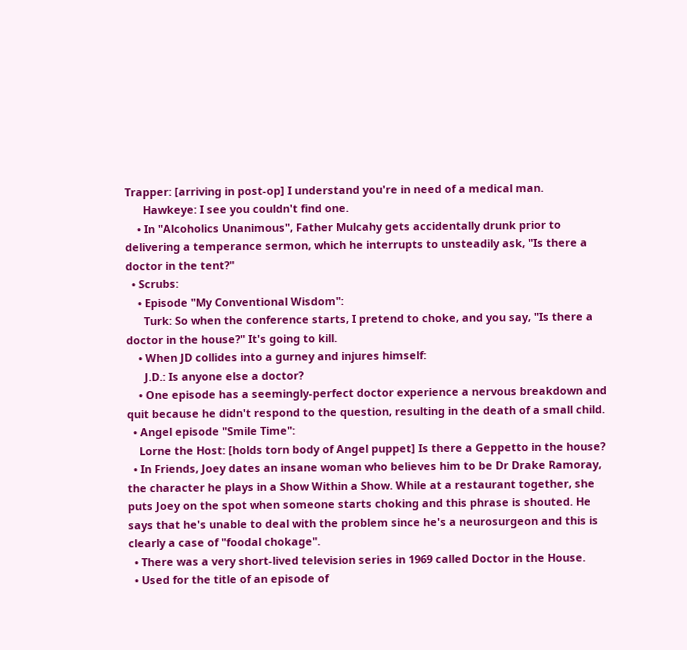Trapper: [arriving in post-op] I understand you're in need of a medical man.
      Hawkeye: I see you couldn't find one.
    • In "Alcoholics Unanimous", Father Mulcahy gets accidentally drunk prior to delivering a temperance sermon, which he interrupts to unsteadily ask, "Is there a doctor in the tent?"
  • Scrubs:
    • Episode "My Conventional Wisdom":
      Turk: So when the conference starts, I pretend to choke, and you say, "Is there a doctor in the house?" It's going to kill.
    • When JD collides into a gurney and injures himself:
      J.D.: Is anyone else a doctor?
    • One episode has a seemingly-perfect doctor experience a nervous breakdown and quit because he didn't respond to the question, resulting in the death of a small child.
  • Angel episode "Smile Time":
    Lorne the Host: [holds torn body of Angel puppet] Is there a Geppetto in the house?
  • In Friends, Joey dates an insane woman who believes him to be Dr Drake Ramoray, the character he plays in a Show Within a Show. While at a restaurant together, she puts Joey on the spot when someone starts choking and this phrase is shouted. He says that he's unable to deal with the problem since he's a neurosurgeon and this is clearly a case of "foodal chokage".
  • There was a very short-lived television series in 1969 called Doctor in the House.
  • Used for the title of an episode of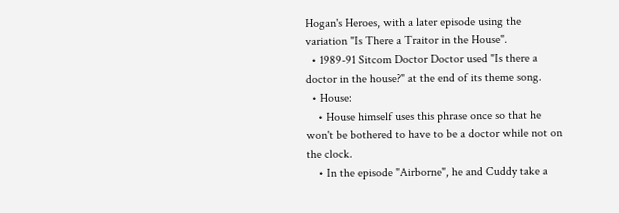Hogan's Heroes, with a later episode using the variation "Is There a Traitor in the House".
  • 1989-91 Sitcom Doctor Doctor used "Is there a doctor in the house?" at the end of its theme song.
  • House:
    • House himself uses this phrase once so that he won't be bothered to have to be a doctor while not on the clock.
    • In the episode "Airborne", he and Cuddy take a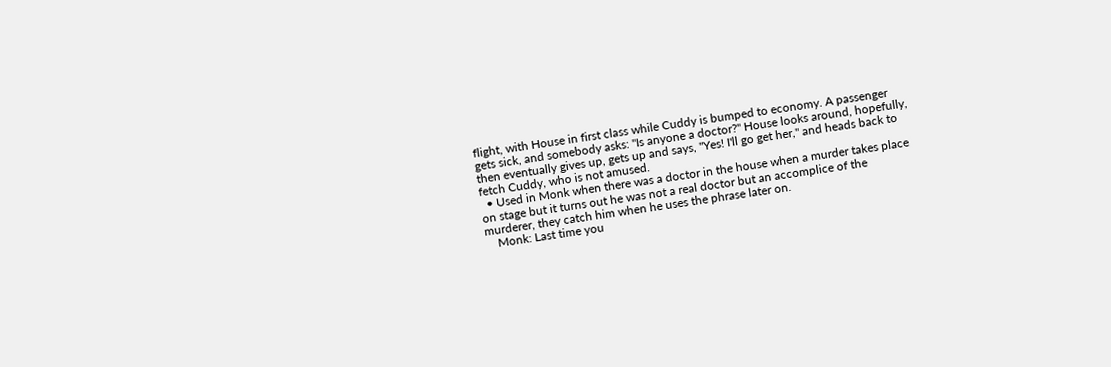flight, with House in first class while Cuddy is bumped to economy. A passenger gets sick, and somebody asks: "Is anyone a doctor?" House looks around, hopefully, then eventually gives up, gets up and says, "Yes! I'll go get her," and heads back to fetch Cuddy, who is not amused.
  • Used in Monk when there was a doctor in the house when a murder takes place on stage but it turns out he was not a real doctor but an accomplice of the murderer, they catch him when he uses the phrase later on.
    Monk: Last time you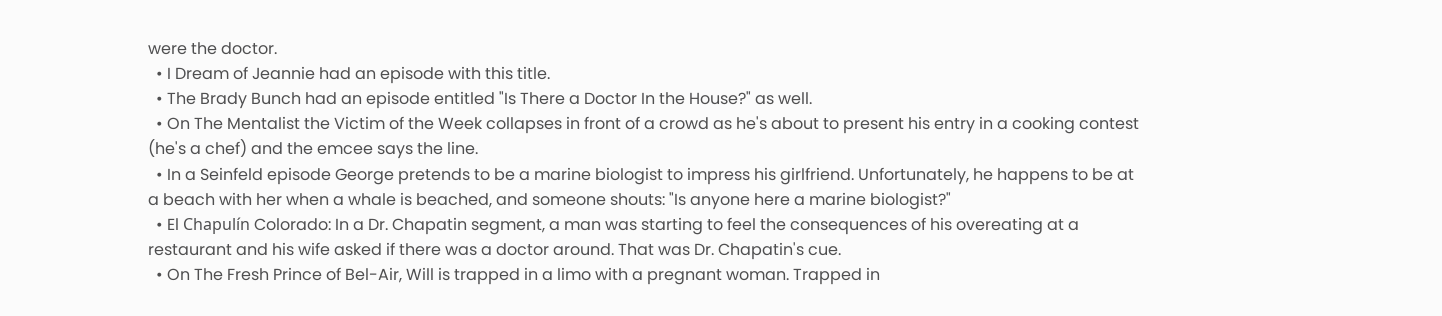were the doctor.
  • I Dream of Jeannie had an episode with this title.
  • The Brady Bunch had an episode entitled "Is There a Doctor In the House?" as well.
  • On The Mentalist the Victim of the Week collapses in front of a crowd as he's about to present his entry in a cooking contest (he's a chef) and the emcee says the line.
  • In a Seinfeld episode George pretends to be a marine biologist to impress his girlfriend. Unfortunately, he happens to be at a beach with her when a whale is beached, and someone shouts: "Is anyone here a marine biologist?"
  • El Chapulín Colorado: In a Dr. Chapatin segment, a man was starting to feel the consequences of his overeating at a restaurant and his wife asked if there was a doctor around. That was Dr. Chapatin's cue.
  • On The Fresh Prince of Bel-Air, Will is trapped in a limo with a pregnant woman. Trapped in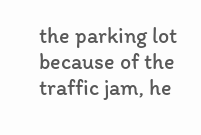the parking lot because of the traffic jam, he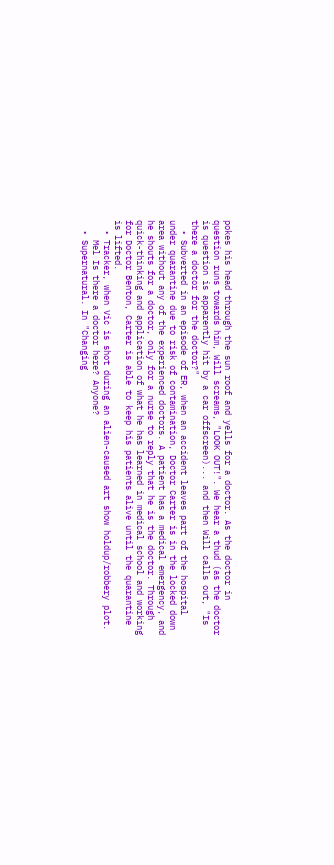pokes his head through the sun roof and yells for a doctor. As the doctor in question runs towards him, Will screams, "LOOK OUT!". We hear a thud (as the doctor is question is apparently hit by a car offscreen)... and then Will calls out, "Is there a doctor for the doctor?"
  • Subverted in an episode of ER, when an accident leaves part of the hospital under quarantine due to risk of contamination, Doctor Carter is in the locked down area without any of the experienced doctors. A patient has a medical emergency, and he shouts for a doctor, only for a nurse to reply that he is the doctor. Through quick-thinking and application of what he has learned in medical school and working for Doctor Benton, Carter is able to keep his patients alive until the quarantine is lifted.
  • Tracker, when Vic is shot during an alien-caused art show holdup/robbery plot.
    Mel Is there a doctor here? Anyone?
  • Supernatural. In "Changing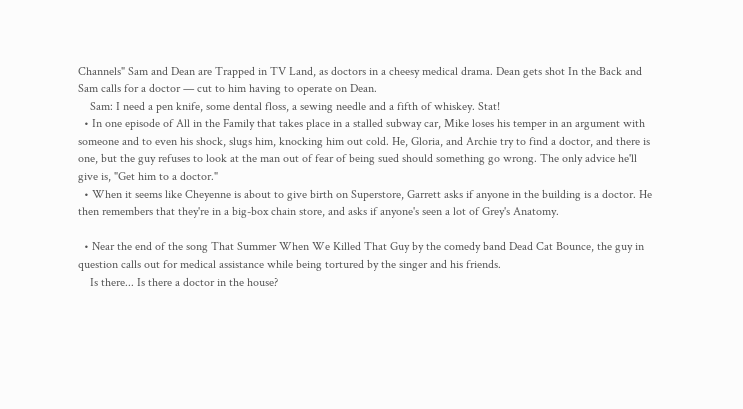Channels" Sam and Dean are Trapped in TV Land, as doctors in a cheesy medical drama. Dean gets shot In the Back and Sam calls for a doctor — cut to him having to operate on Dean.
    Sam: I need a pen knife, some dental floss, a sewing needle and a fifth of whiskey. Stat!
  • In one episode of All in the Family that takes place in a stalled subway car, Mike loses his temper in an argument with someone and to even his shock, slugs him, knocking him out cold. He, Gloria, and Archie try to find a doctor, and there is one, but the guy refuses to look at the man out of fear of being sued should something go wrong. The only advice he'll give is, "Get him to a doctor."
  • When it seems like Cheyenne is about to give birth on Superstore, Garrett asks if anyone in the building is a doctor. He then remembers that they're in a big-box chain store, and asks if anyone's seen a lot of Grey's Anatomy.

  • Near the end of the song That Summer When We Killed That Guy by the comedy band Dead Cat Bounce, the guy in question calls out for medical assistance while being tortured by the singer and his friends.
    Is there... Is there a doctor in the house?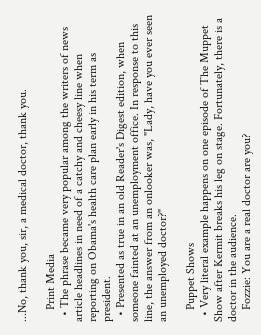...No, thank you, sir, a medical doctor, thank you.

    Print Media
  • The phrase became very popular among the writers of news article headlines in need of a catchy and cheesy line when reporting on Obama's health care plan early in his term as president.
  • Presented as true in an old Reader's Digest edition, when someone fainted at an unemployment office. In response to this line, the answer from an onlooker was, "Lady, have you ever seen an unemployed doctor?"

    Puppet Shows
  • Very literal example happens on one episode of The Muppet Show after Kermit breaks his leg on stage. Fortunately, there is a doctor in the audience.
    Fozzie: You are a real doctor are you?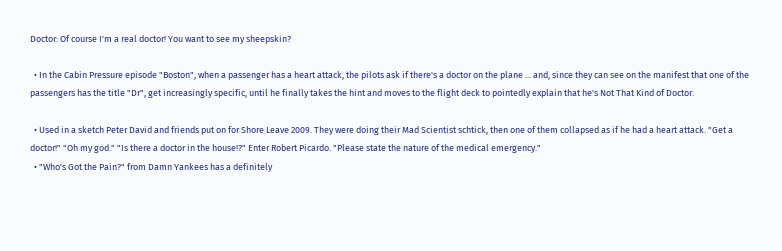Doctor: Of course I'm a real doctor! You want to see my sheepskin?

  • In the Cabin Pressure episode "Boston", when a passenger has a heart attack, the pilots ask if there's a doctor on the plane ... and, since they can see on the manifest that one of the passengers has the title "Dr", get increasingly specific, until he finally takes the hint and moves to the flight deck to pointedly explain that he's Not That Kind of Doctor.

  • Used in a sketch Peter David and friends put on for Shore Leave 2009. They were doing their Mad Scientist schtick, then one of them collapsed as if he had a heart attack. "Get a doctor!" "Oh my god." "Is there a doctor in the house!?" Enter Robert Picardo. "Please state the nature of the medical emergency."
  • "Who's Got the Pain?" from Damn Yankees has a definitely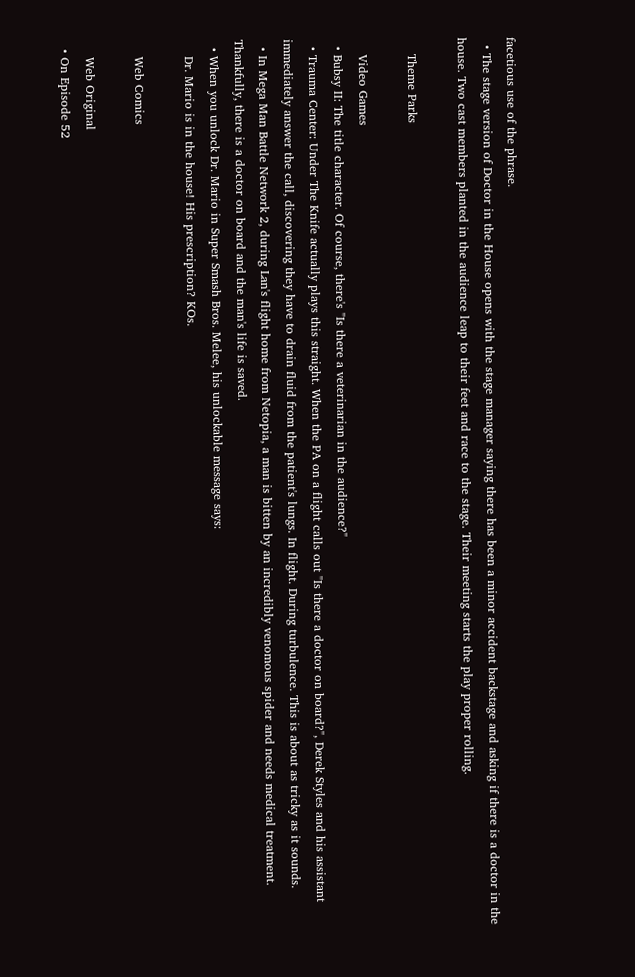facetious use of the phrase.
  • The stage version of Doctor in the House opens with the stage manager saying there has been a minor accident backstage and asking if there is a doctor in the house. Two cast members planted in the audience leap to their feet and race to the stage. Their meeting starts the play proper rolling.

    Theme Parks

    Video Games
  • Bubsy II: The title character. Of course, there's "Is there a veterinarian in the audience?"
  • Trauma Center: Under The Knife actually plays this straight. When the PA on a flight calls out "Is there a doctor on board?", Derek Styles and his assistant immediately answer the call, discovering they have to drain fluid from the patient's lungs. In flight. During turbulence. This is about as tricky as it sounds.
  • In Mega Man Battle Network 2, during Lan's flight home from Netopia, a man is bitten by an incredibly venomous spider and needs medical treatment. Thankfully, there is a doctor on board and the man's life is saved.
  • When you unlock Dr. Mario in Super Smash Bros. Melee, his unlockable message says:
    Dr. Mario is in the house! His prescription? KOs.

    Web Comics

    Web Original
  • On Episode 52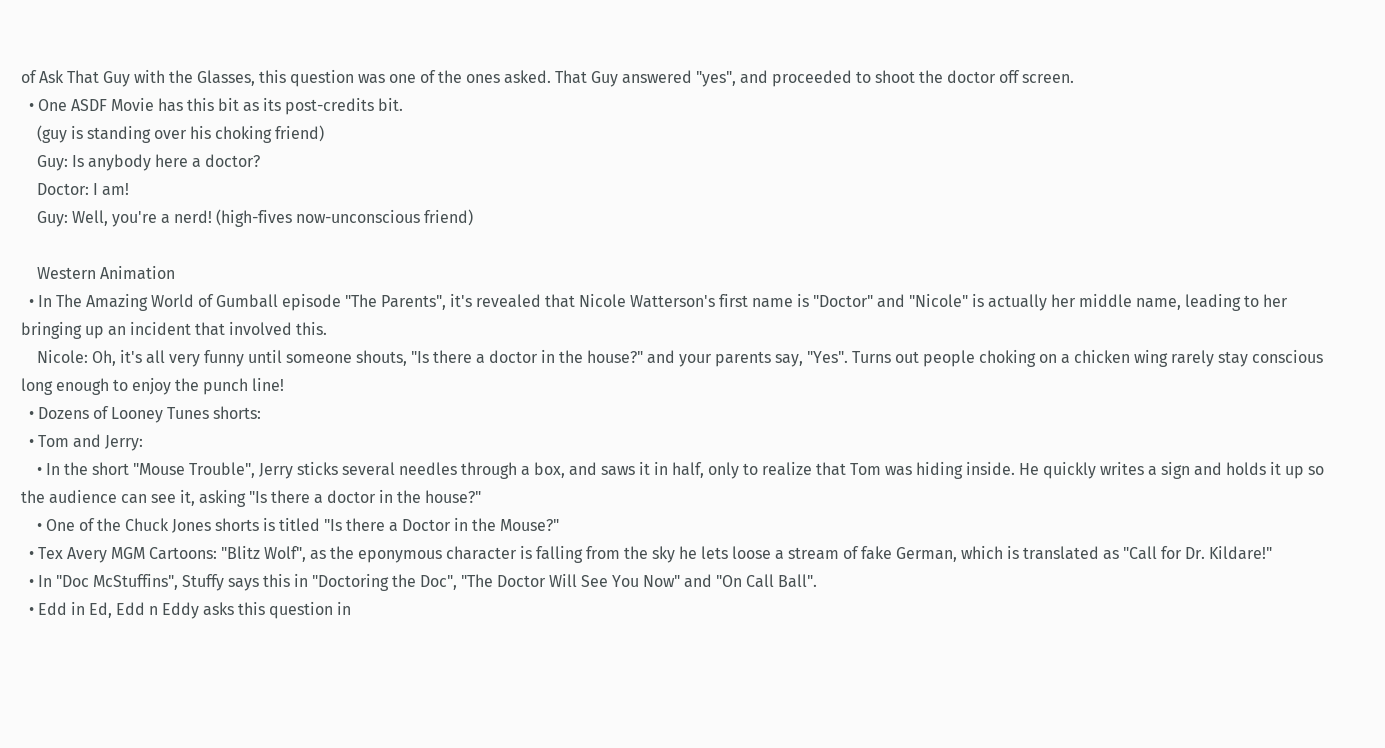of Ask That Guy with the Glasses, this question was one of the ones asked. That Guy answered "yes", and proceeded to shoot the doctor off screen.
  • One ASDF Movie has this bit as its post-credits bit.
    (guy is standing over his choking friend)
    Guy: Is anybody here a doctor?
    Doctor: I am!
    Guy: Well, you're a nerd! (high-fives now-unconscious friend)

    Western Animation
  • In The Amazing World of Gumball episode "The Parents", it's revealed that Nicole Watterson's first name is "Doctor" and "Nicole" is actually her middle name, leading to her bringing up an incident that involved this.
    Nicole: Oh, it's all very funny until someone shouts, "Is there a doctor in the house?" and your parents say, "Yes". Turns out people choking on a chicken wing rarely stay conscious long enough to enjoy the punch line!
  • Dozens of Looney Tunes shorts:
  • Tom and Jerry:
    • In the short "Mouse Trouble", Jerry sticks several needles through a box, and saws it in half, only to realize that Tom was hiding inside. He quickly writes a sign and holds it up so the audience can see it, asking "Is there a doctor in the house?"
    • One of the Chuck Jones shorts is titled "Is there a Doctor in the Mouse?"
  • Tex Avery MGM Cartoons: "Blitz Wolf", as the eponymous character is falling from the sky he lets loose a stream of fake German, which is translated as "Call for Dr. Kildare!"
  • In "Doc McStuffins", Stuffy says this in "Doctoring the Doc", "The Doctor Will See You Now" and "On Call Ball".
  • Edd in Ed, Edd n Eddy asks this question in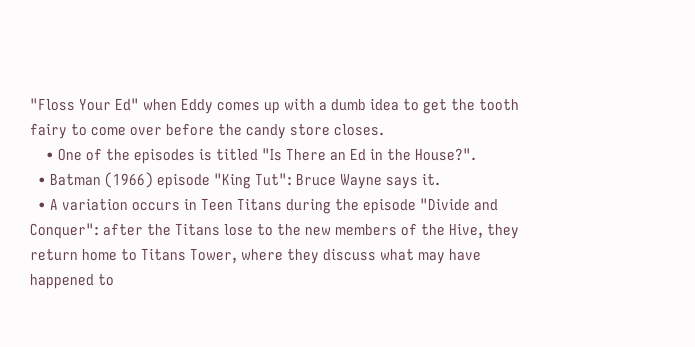"Floss Your Ed" when Eddy comes up with a dumb idea to get the tooth fairy to come over before the candy store closes.
    • One of the episodes is titled "Is There an Ed in the House?".
  • Batman (1966) episode "King Tut": Bruce Wayne says it.
  • A variation occurs in Teen Titans during the episode "Divide and Conquer": after the Titans lose to the new members of the Hive, they return home to Titans Tower, where they discuss what may have happened to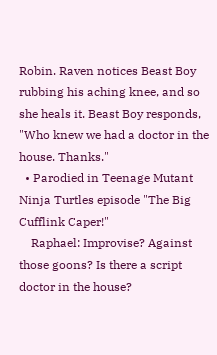Robin. Raven notices Beast Boy rubbing his aching knee, and so she heals it. Beast Boy responds, "Who knew we had a doctor in the house. Thanks."
  • Parodied in Teenage Mutant Ninja Turtles episode "The Big Cufflink Caper!"
    Raphael: Improvise? Against those goons? Is there a script doctor in the house?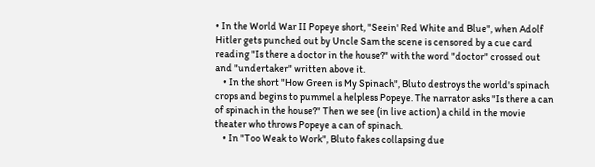• In the World War II Popeye short, "Seein' Red White and Blue", when Adolf Hitler gets punched out by Uncle Sam the scene is censored by a cue card reading "Is there a doctor in the house?" with the word "doctor" crossed out and "undertaker" written above it.
    • In the short "How Green is My Spinach", Bluto destroys the world's spinach crops and begins to pummel a helpless Popeye. The narrator asks "Is there a can of spinach in the house?" Then we see (in live action) a child in the movie theater who throws Popeye a can of spinach.
    • In "Too Weak to Work", Bluto fakes collapsing due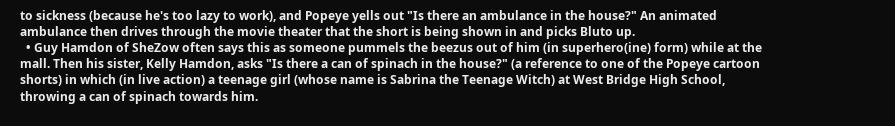to sickness (because he's too lazy to work), and Popeye yells out "Is there an ambulance in the house?" An animated ambulance then drives through the movie theater that the short is being shown in and picks Bluto up.
  • Guy Hamdon of SheZow often says this as someone pummels the beezus out of him (in superhero(ine) form) while at the mall. Then his sister, Kelly Hamdon, asks "Is there a can of spinach in the house?" (a reference to one of the Popeye cartoon shorts) in which (in live action) a teenage girl (whose name is Sabrina the Teenage Witch) at West Bridge High School, throwing a can of spinach towards him.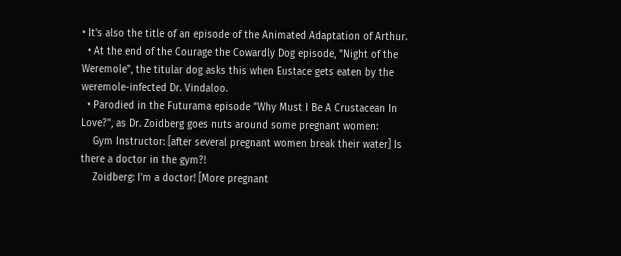• It's also the title of an episode of the Animated Adaptation of Arthur.
  • At the end of the Courage the Cowardly Dog episode, "Night of the Weremole", the titular dog asks this when Eustace gets eaten by the weremole-infected Dr. Vindaloo.
  • Parodied in the Futurama episode "Why Must I Be A Crustacean In Love?", as Dr. Zoidberg goes nuts around some pregnant women:
    Gym Instructor: [after several pregnant women break their water] Is there a doctor in the gym?!
    Zoidberg: I'm a doctor! [More pregnant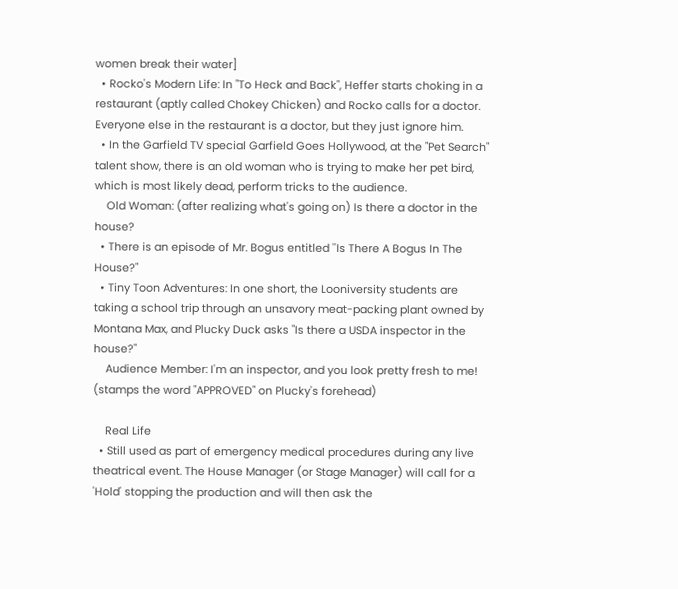women break their water]
  • Rocko's Modern Life: In "To Heck and Back", Heffer starts choking in a restaurant (aptly called Chokey Chicken) and Rocko calls for a doctor. Everyone else in the restaurant is a doctor, but they just ignore him.
  • In the Garfield TV special Garfield Goes Hollywood, at the "Pet Search" talent show, there is an old woman who is trying to make her pet bird, which is most likely dead, perform tricks to the audience.
    Old Woman: (after realizing what's going on) Is there a doctor in the house?
  • There is an episode of Mr. Bogus entitled ''Is There A Bogus In The House?"
  • Tiny Toon Adventures: In one short, the Looniversity students are taking a school trip through an unsavory meat-packing plant owned by Montana Max, and Plucky Duck asks "Is there a USDA inspector in the house?"
    Audience Member: I'm an inspector, and you look pretty fresh to me! (stamps the word "APPROVED" on Plucky's forehead)

    Real Life
  • Still used as part of emergency medical procedures during any live theatrical event. The House Manager (or Stage Manager) will call for a 'Hold' stopping the production and will then ask the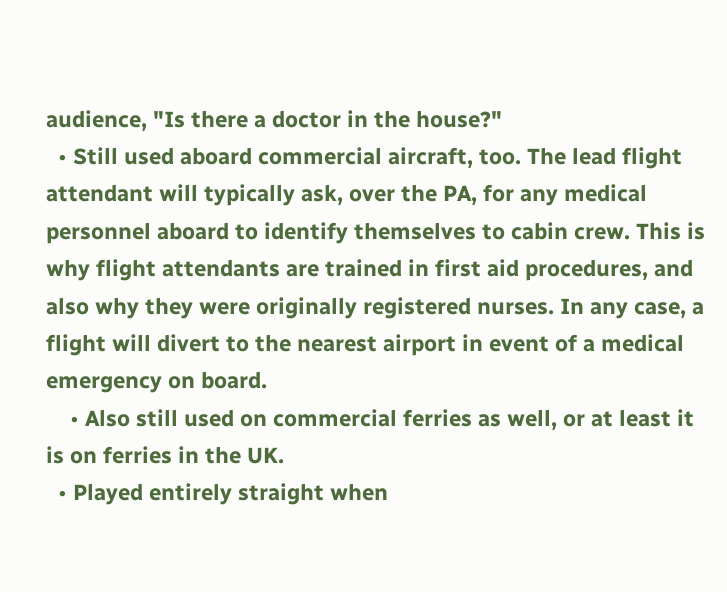audience, "Is there a doctor in the house?"
  • Still used aboard commercial aircraft, too. The lead flight attendant will typically ask, over the PA, for any medical personnel aboard to identify themselves to cabin crew. This is why flight attendants are trained in first aid procedures, and also why they were originally registered nurses. In any case, a flight will divert to the nearest airport in event of a medical emergency on board.
    • Also still used on commercial ferries as well, or at least it is on ferries in the UK.
  • Played entirely straight when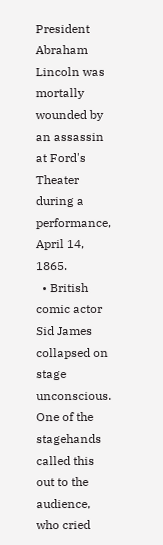President Abraham Lincoln was mortally wounded by an assassin at Ford's Theater during a performance, April 14, 1865.
  • British comic actor Sid James collapsed on stage unconscious. One of the stagehands called this out to the audience, who cried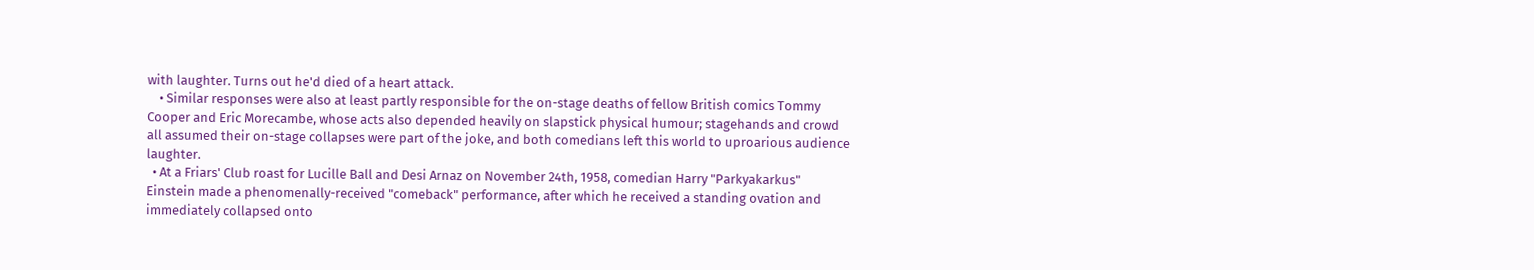with laughter. Turns out he'd died of a heart attack.
    • Similar responses were also at least partly responsible for the on-stage deaths of fellow British comics Tommy Cooper and Eric Morecambe, whose acts also depended heavily on slapstick physical humour; stagehands and crowd all assumed their on-stage collapses were part of the joke, and both comedians left this world to uproarious audience laughter.
  • At a Friars' Club roast for Lucille Ball and Desi Arnaz on November 24th, 1958, comedian Harry "Parkyakarkus" Einstein made a phenomenally-received "comeback" performance, after which he received a standing ovation and immediately collapsed onto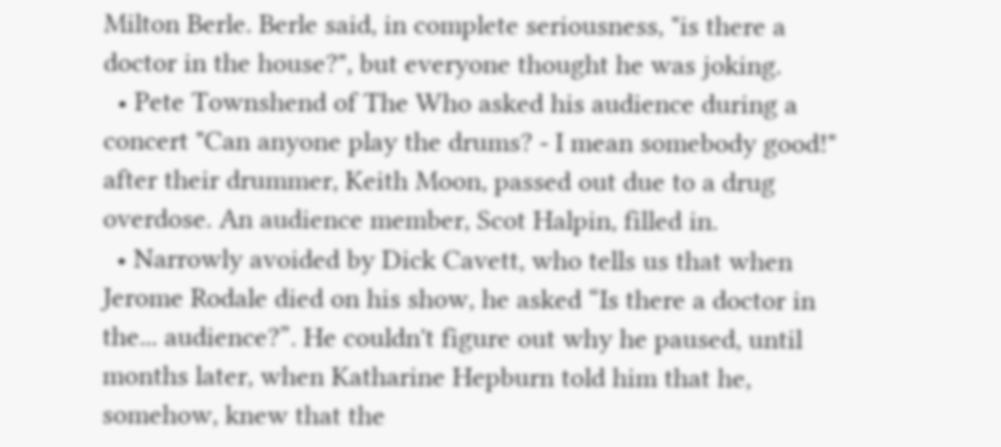Milton Berle. Berle said, in complete seriousness, "is there a doctor in the house?", but everyone thought he was joking.
  • Pete Townshend of The Who asked his audience during a concert "Can anyone play the drums? - I mean somebody good!" after their drummer, Keith Moon, passed out due to a drug overdose. An audience member, Scot Halpin, filled in.
  • Narrowly avoided by Dick Cavett, who tells us that when Jerome Rodale died on his show, he asked “Is there a doctor in the... audience?”. He couldn't figure out why he paused, until months later, when Katharine Hepburn told him that he, somehow, knew that the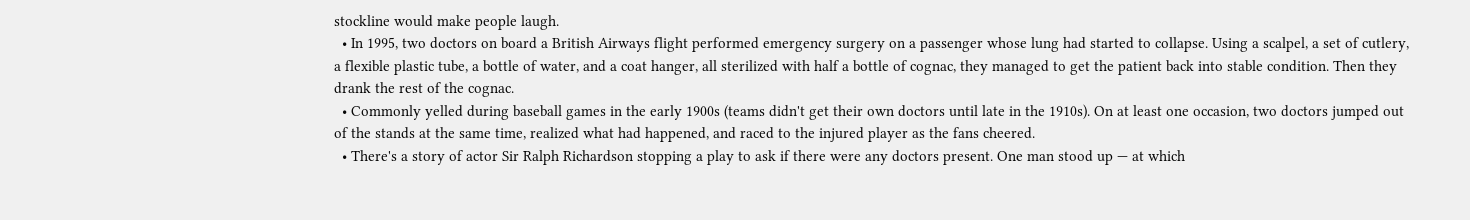stockline would make people laugh.
  • In 1995, two doctors on board a British Airways flight performed emergency surgery on a passenger whose lung had started to collapse. Using a scalpel, a set of cutlery, a flexible plastic tube, a bottle of water, and a coat hanger, all sterilized with half a bottle of cognac, they managed to get the patient back into stable condition. Then they drank the rest of the cognac.
  • Commonly yelled during baseball games in the early 1900s (teams didn't get their own doctors until late in the 1910s). On at least one occasion, two doctors jumped out of the stands at the same time, realized what had happened, and raced to the injured player as the fans cheered.
  • There's a story of actor Sir Ralph Richardson stopping a play to ask if there were any doctors present. One man stood up — at which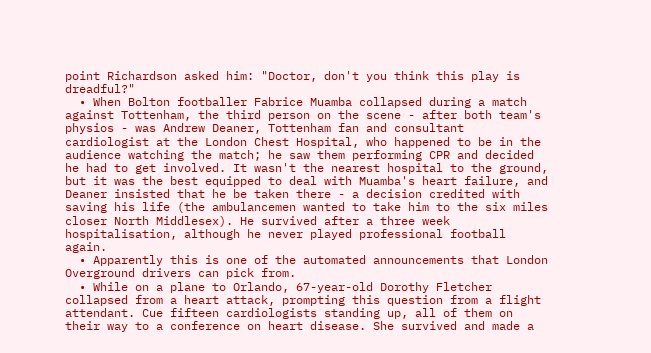point Richardson asked him: "Doctor, don't you think this play is dreadful?"
  • When Bolton footballer Fabrice Muamba collapsed during a match against Tottenham, the third person on the scene - after both team's physios - was Andrew Deaner, Tottenham fan and consultant cardiologist at the London Chest Hospital, who happened to be in the audience watching the match; he saw them performing CPR and decided he had to get involved. It wasn't the nearest hospital to the ground, but it was the best equipped to deal with Muamba's heart failure, and Deaner insisted that he be taken there - a decision credited with saving his life (the ambulancemen wanted to take him to the six miles closer North Middlesex). He survived after a three week hospitalisation, although he never played professional football again.
  • Apparently this is one of the automated announcements that London Overground drivers can pick from.
  • While on a plane to Orlando, 67-year-old Dorothy Fletcher collapsed from a heart attack, prompting this question from a flight attendant. Cue fifteen cardiologists standing up, all of them on their way to a conference on heart disease. She survived and made a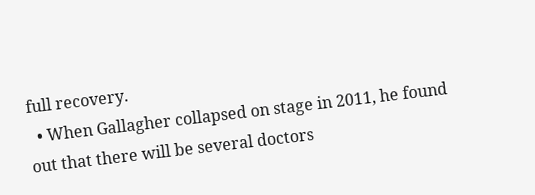full recovery.
  • When Gallagher collapsed on stage in 2011, he found out that there will be several doctors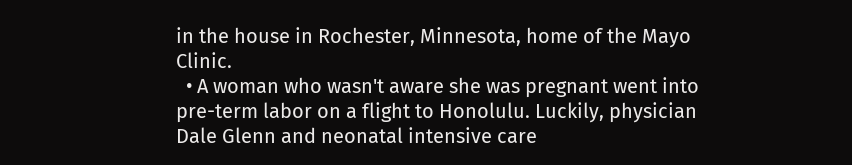in the house in Rochester, Minnesota, home of the Mayo Clinic.
  • A woman who wasn't aware she was pregnant went into pre-term labor on a flight to Honolulu. Luckily, physician Dale Glenn and neonatal intensive care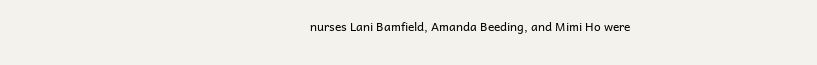nurses Lani Bamfield, Amanda Beeding, and Mimi Ho were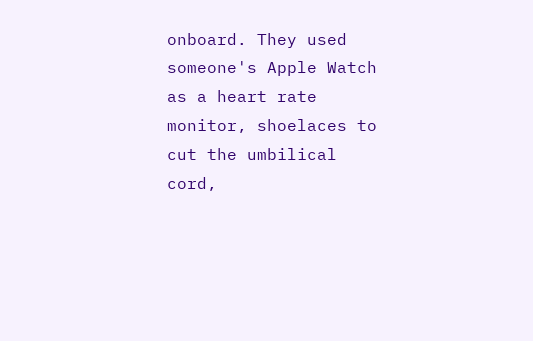onboard. They used someone's Apple Watch as a heart rate monitor, shoelaces to cut the umbilical cord,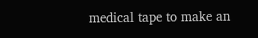medical tape to make an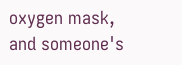oxygen mask, and someone's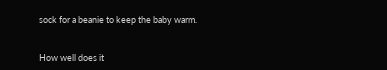sock for a beanie to keep the baby warm.


How well does it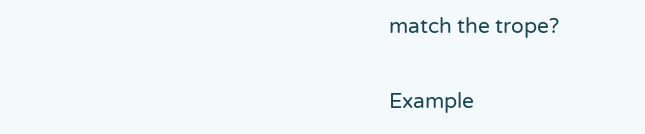match the trope?

Example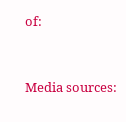of:


Media sources: